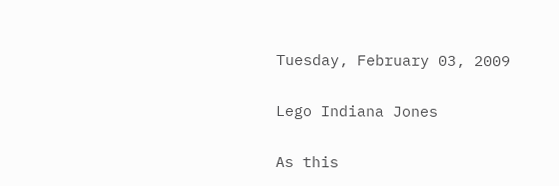Tuesday, February 03, 2009

Lego Indiana Jones

As this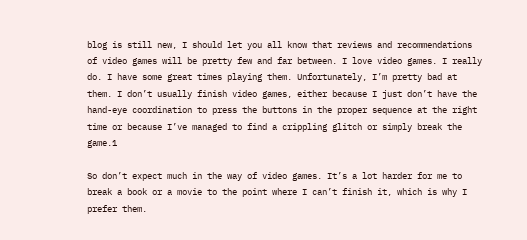blog is still new, I should let you all know that reviews and recommendations of video games will be pretty few and far between. I love video games. I really do. I have some great times playing them. Unfortunately, I’m pretty bad at them. I don’t usually finish video games, either because I just don’t have the hand-eye coordination to press the buttons in the proper sequence at the right time or because I’ve managed to find a crippling glitch or simply break the game.1

So don’t expect much in the way of video games. It’s a lot harder for me to break a book or a movie to the point where I can’t finish it, which is why I prefer them.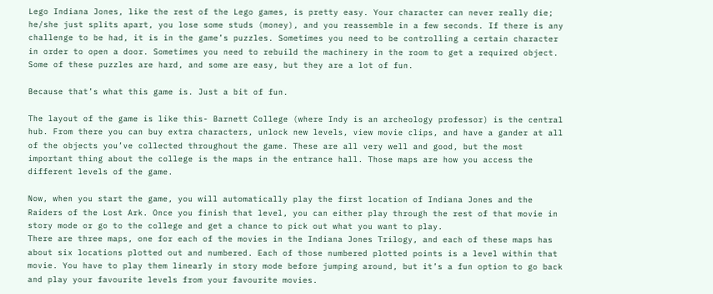Lego Indiana Jones, like the rest of the Lego games, is pretty easy. Your character can never really die; he/she just splits apart, you lose some studs (money), and you reassemble in a few seconds. If there is any challenge to be had, it is in the game’s puzzles. Sometimes you need to be controlling a certain character in order to open a door. Sometimes you need to rebuild the machinery in the room to get a required object. Some of these puzzles are hard, and some are easy, but they are a lot of fun.

Because that’s what this game is. Just a bit of fun.

The layout of the game is like this- Barnett College (where Indy is an archeology professor) is the central hub. From there you can buy extra characters, unlock new levels, view movie clips, and have a gander at all of the objects you’ve collected throughout the game. These are all very well and good, but the most important thing about the college is the maps in the entrance hall. Those maps are how you access the different levels of the game.

Now, when you start the game, you will automatically play the first location of Indiana Jones and the Raiders of the Lost Ark. Once you finish that level, you can either play through the rest of that movie in story mode or go to the college and get a chance to pick out what you want to play.
There are three maps, one for each of the movies in the Indiana Jones Trilogy, and each of these maps has about six locations plotted out and numbered. Each of those numbered plotted points is a level within that movie. You have to play them linearly in story mode before jumping around, but it’s a fun option to go back and play your favourite levels from your favourite movies.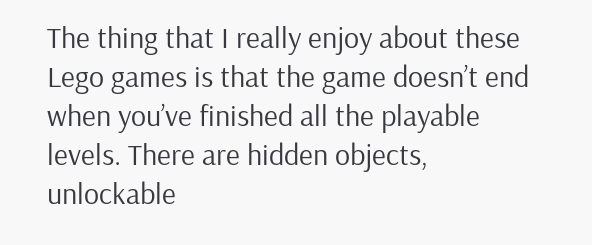The thing that I really enjoy about these Lego games is that the game doesn’t end when you’ve finished all the playable levels. There are hidden objects, unlockable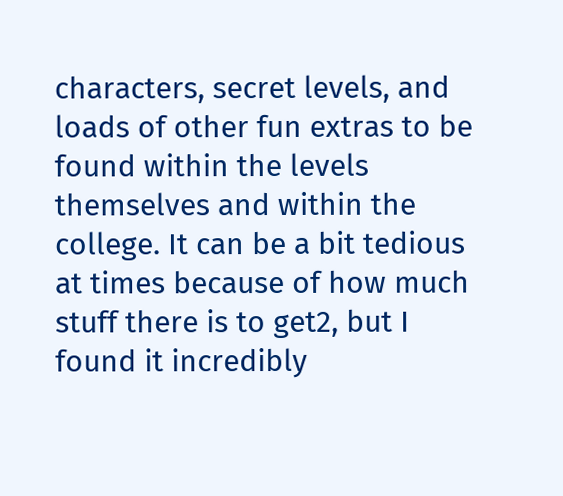characters, secret levels, and loads of other fun extras to be found within the levels themselves and within the college. It can be a bit tedious at times because of how much stuff there is to get2, but I found it incredibly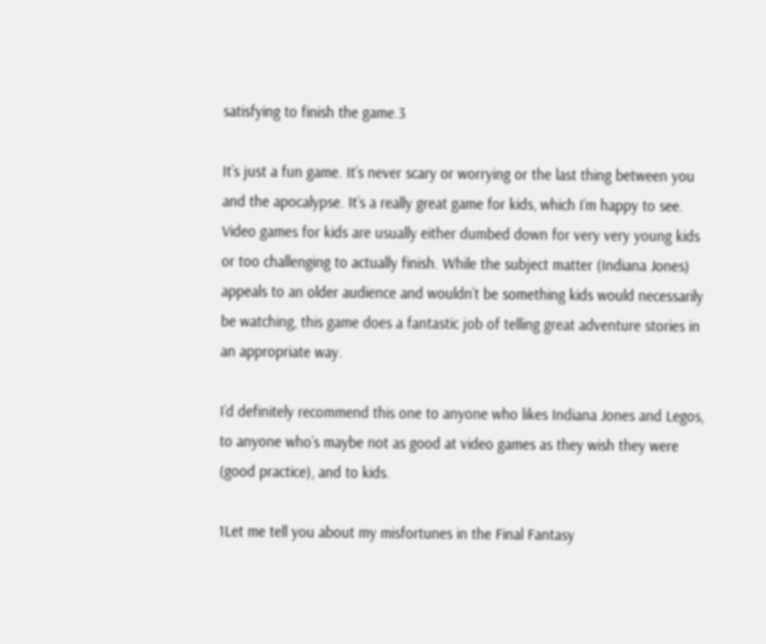satisfying to finish the game.3

It’s just a fun game. It’s never scary or worrying or the last thing between you and the apocalypse. It’s a really great game for kids, which I’m happy to see. Video games for kids are usually either dumbed down for very very young kids or too challenging to actually finish. While the subject matter (Indiana Jones) appeals to an older audience and wouldn’t be something kids would necessarily be watching, this game does a fantastic job of telling great adventure stories in an appropriate way.

I’d definitely recommend this one to anyone who likes Indiana Jones and Legos, to anyone who’s maybe not as good at video games as they wish they were (good practice), and to kids.

1Let me tell you about my misfortunes in the Final Fantasy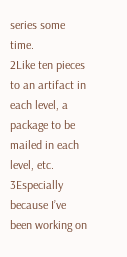series some time.
2Like ten pieces to an artifact in each level, a package to be mailed in each level, etc.
3Especially because I’ve been working on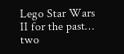Lego Star Wars II for the past… two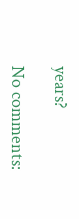years?

No comments: